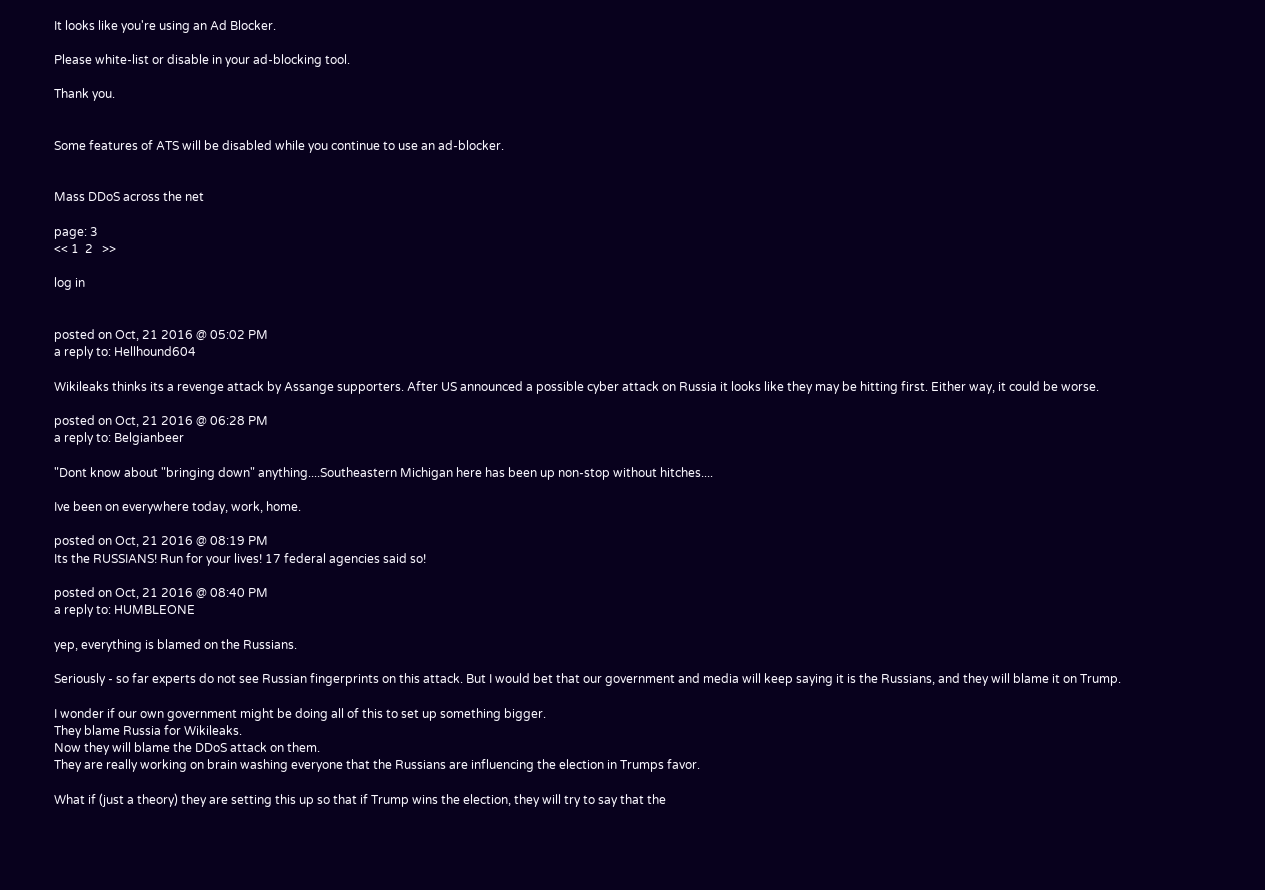It looks like you're using an Ad Blocker.

Please white-list or disable in your ad-blocking tool.

Thank you.


Some features of ATS will be disabled while you continue to use an ad-blocker.


Mass DDoS across the net

page: 3
<< 1  2   >>

log in


posted on Oct, 21 2016 @ 05:02 PM
a reply to: Hellhound604

Wikileaks thinks its a revenge attack by Assange supporters. After US announced a possible cyber attack on Russia it looks like they may be hitting first. Either way, it could be worse.

posted on Oct, 21 2016 @ 06:28 PM
a reply to: Belgianbeer

"Dont know about "bringing down" anything....Southeastern Michigan here has been up non-stop without hitches....

Ive been on everywhere today, work, home.

posted on Oct, 21 2016 @ 08:19 PM
Its the RUSSIANS! Run for your lives! 17 federal agencies said so!

posted on Oct, 21 2016 @ 08:40 PM
a reply to: HUMBLEONE

yep, everything is blamed on the Russians.

Seriously - so far experts do not see Russian fingerprints on this attack. But I would bet that our government and media will keep saying it is the Russians, and they will blame it on Trump.

I wonder if our own government might be doing all of this to set up something bigger.
They blame Russia for Wikileaks.
Now they will blame the DDoS attack on them.
They are really working on brain washing everyone that the Russians are influencing the election in Trumps favor.

What if (just a theory) they are setting this up so that if Trump wins the election, they will try to say that the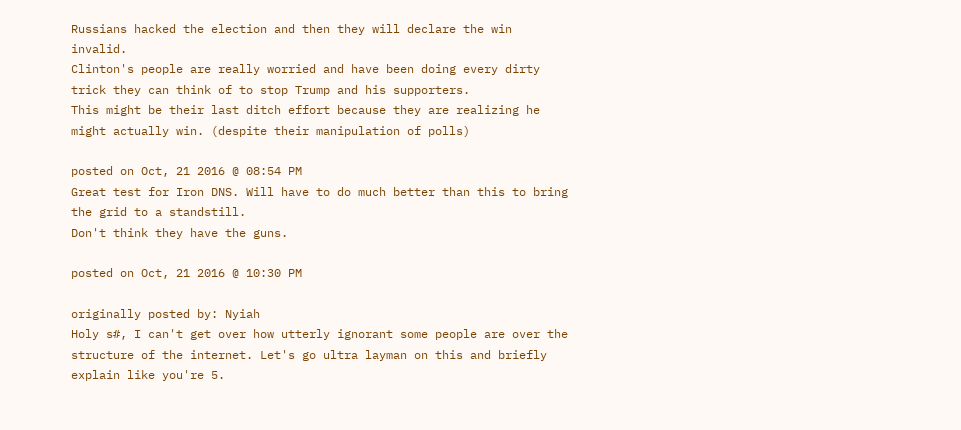Russians hacked the election and then they will declare the win invalid.
Clinton's people are really worried and have been doing every dirty trick they can think of to stop Trump and his supporters.
This might be their last ditch effort because they are realizing he might actually win. (despite their manipulation of polls)

posted on Oct, 21 2016 @ 08:54 PM
Great test for Iron DNS. Will have to do much better than this to bring the grid to a standstill.
Don't think they have the guns.

posted on Oct, 21 2016 @ 10:30 PM

originally posted by: Nyiah
Holy s#, I can't get over how utterly ignorant some people are over the structure of the internet. Let's go ultra layman on this and briefly explain like you're 5.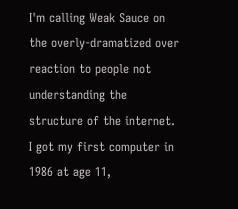I'm calling Weak Sauce on the overly-dramatized over reaction to people not understanding the structure of the internet. I got my first computer in 1986 at age 11,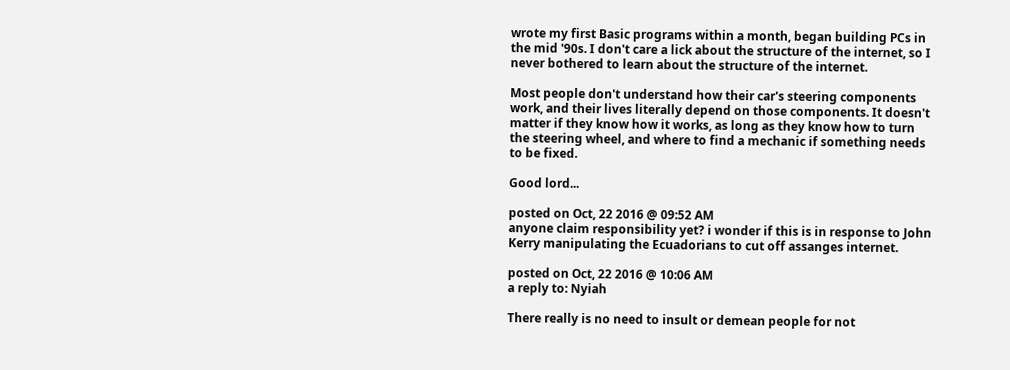wrote my first Basic programs within a month, began building PCs in the mid '90s. I don't care a lick about the structure of the internet, so I never bothered to learn about the structure of the internet.

Most people don't understand how their car's steering components work, and their lives literally depend on those components. It doesn't matter if they know how it works, as long as they know how to turn the steering wheel, and where to find a mechanic if something needs to be fixed.

Good lord...

posted on Oct, 22 2016 @ 09:52 AM
anyone claim responsibility yet? i wonder if this is in response to John Kerry manipulating the Ecuadorians to cut off assanges internet.

posted on Oct, 22 2016 @ 10:06 AM
a reply to: Nyiah

There really is no need to insult or demean people for not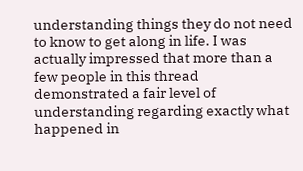understanding things they do not need to know to get along in life. I was actually impressed that more than a few people in this thread demonstrated a fair level of understanding regarding exactly what happened in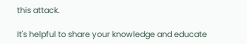this attack.

It's helpful to share your knowledge and educate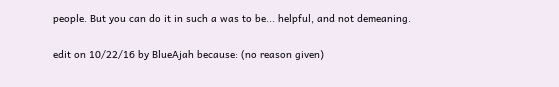people. But you can do it in such a was to be... helpful, and not demeaning.

edit on 10/22/16 by BlueAjah because: (no reason given)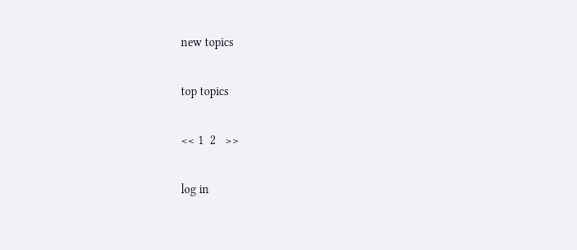new topics

top topics

<< 1  2   >>

log in